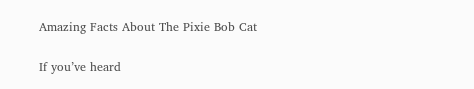Amazing Facts About The Pixie Bob Cat

If you’ve heard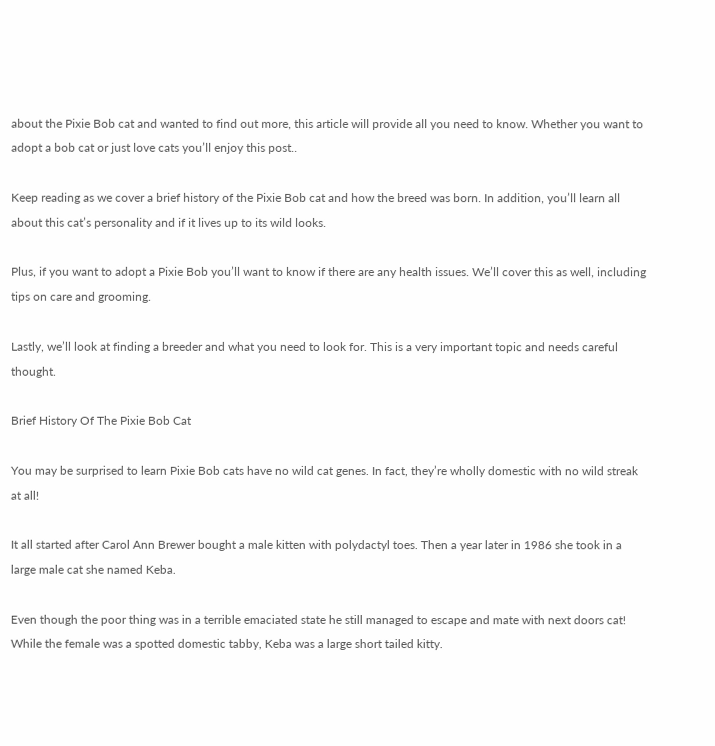about the Pixie Bob cat and wanted to find out more, this article will provide all you need to know. Whether you want to adopt a bob cat or just love cats you’ll enjoy this post..

Keep reading as we cover a brief history of the Pixie Bob cat and how the breed was born. In addition, you’ll learn all about this cat’s personality and if it lives up to its wild looks.

Plus, if you want to adopt a Pixie Bob you’ll want to know if there are any health issues. We’ll cover this as well, including tips on care and grooming.

Lastly, we’ll look at finding a breeder and what you need to look for. This is a very important topic and needs careful thought.

Brief History Of The Pixie Bob Cat

You may be surprised to learn Pixie Bob cats have no wild cat genes. In fact, they’re wholly domestic with no wild streak at all!

It all started after Carol Ann Brewer bought a male kitten with polydactyl toes. Then a year later in 1986 she took in a large male cat she named Keba.

Even though the poor thing was in a terrible emaciated state he still managed to escape and mate with next doors cat! While the female was a spotted domestic tabby, Keba was a large short tailed kitty.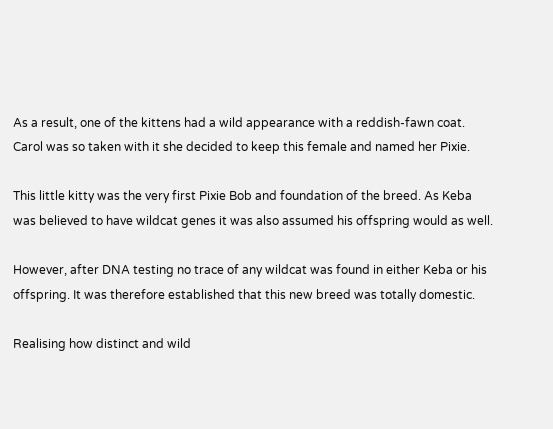As a result, one of the kittens had a wild appearance with a reddish-fawn coat. Carol was so taken with it she decided to keep this female and named her Pixie.

This little kitty was the very first Pixie Bob and foundation of the breed. As Keba was believed to have wildcat genes it was also assumed his offspring would as well.

However, after DNA testing no trace of any wildcat was found in either Keba or his offspring. It was therefore established that this new breed was totally domestic.

Realising how distinct and wild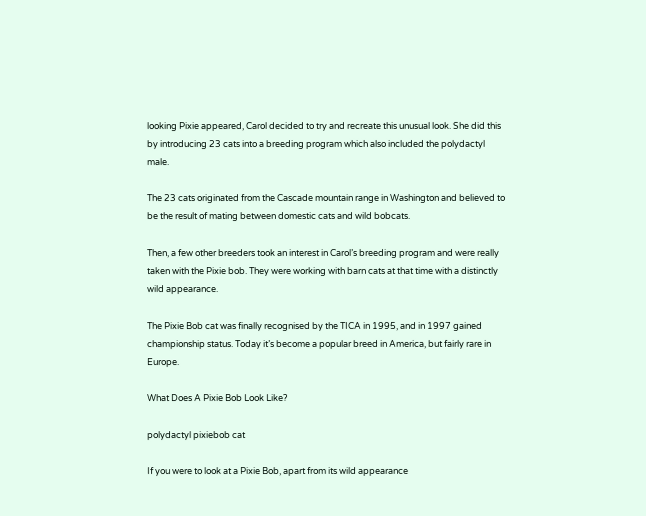looking Pixie appeared, Carol decided to try and recreate this unusual look. She did this by introducing 23 cats into a breeding program which also included the polydactyl male.

The 23 cats originated from the Cascade mountain range in Washington and believed to be the result of mating between domestic cats and wild bobcats.

Then, a few other breeders took an interest in Carol’s breeding program and were really taken with the Pixie bob. They were working with barn cats at that time with a distinctly wild appearance.

The Pixie Bob cat was finally recognised by the TICA in 1995, and in 1997 gained championship status. Today it’s become a popular breed in America, but fairly rare in Europe.

What Does A Pixie Bob Look Like?

polydactyl pixiebob cat

If you were to look at a Pixie Bob, apart from its wild appearance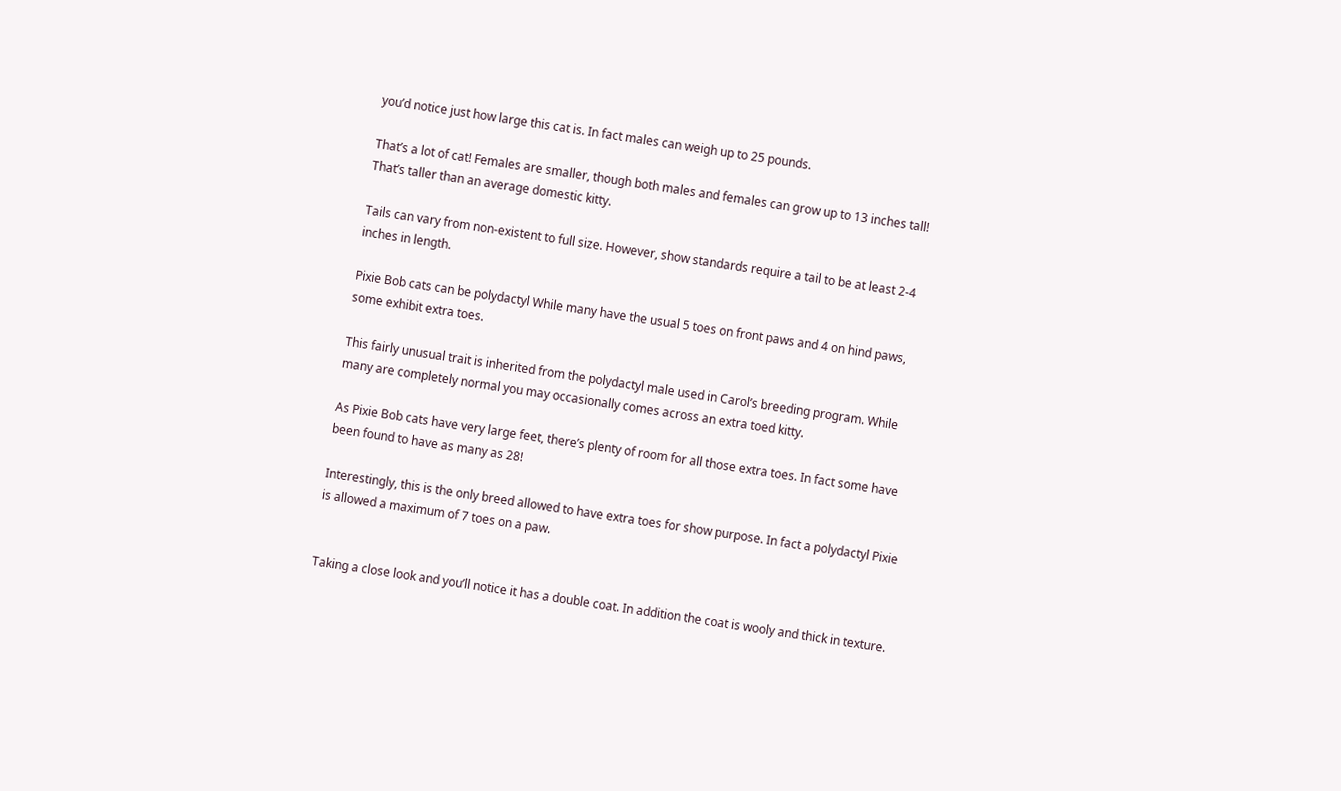you’d notice just how large this cat is. In fact males can weigh up to 25 pounds.

That’s a lot of cat! Females are smaller, though both males and females can grow up to 13 inches tall! That’s taller than an average domestic kitty.

Tails can vary from non-existent to full size. However, show standards require a tail to be at least 2-4 inches in length.

Pixie Bob cats can be polydactyl While many have the usual 5 toes on front paws and 4 on hind paws, some exhibit extra toes.

This fairly unusual trait is inherited from the polydactyl male used in Carol’s breeding program. While many are completely normal you may occasionally comes across an extra toed kitty.

As Pixie Bob cats have very large feet, there’s plenty of room for all those extra toes. In fact some have been found to have as many as 28!

Interestingly, this is the only breed allowed to have extra toes for show purpose. In fact a polydactyl Pixie is allowed a maximum of 7 toes on a paw.


Taking a close look and you’ll notice it has a double coat. In addition the coat is wooly and thick in texture.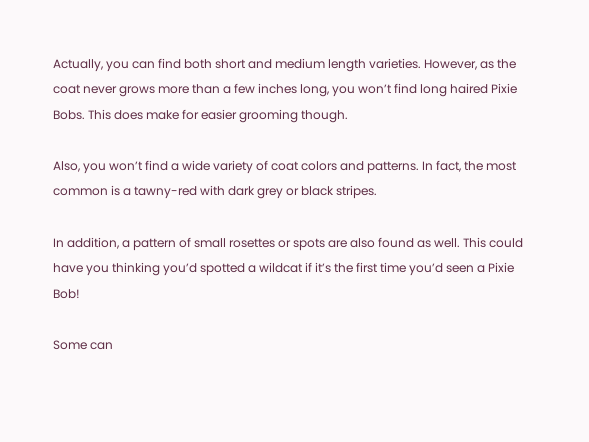Actually, you can find both short and medium length varieties. However, as the coat never grows more than a few inches long, you won’t find long haired Pixie Bobs. This does make for easier grooming though.

Also, you won’t find a wide variety of coat colors and patterns. In fact, the most common is a tawny-red with dark grey or black stripes.

In addition, a pattern of small rosettes or spots are also found as well. This could have you thinking you’d spotted a wildcat if it’s the first time you’d seen a Pixie Bob!

Some can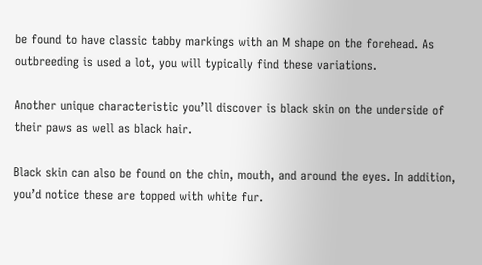be found to have classic tabby markings with an M shape on the forehead. As outbreeding is used a lot, you will typically find these variations.

Another unique characteristic you’ll discover is black skin on the underside of their paws as well as black hair.

Black skin can also be found on the chin, mouth, and around the eyes. In addition, you’d notice these are topped with white fur.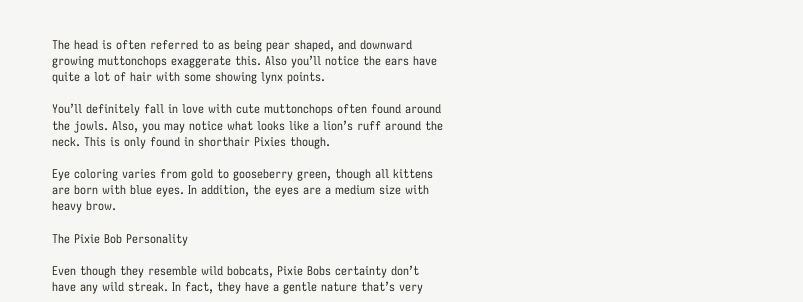The head is often referred to as being pear shaped, and downward growing muttonchops exaggerate this. Also you’ll notice the ears have quite a lot of hair with some showing lynx points.

You’ll definitely fall in love with cute muttonchops often found around the jowls. Also, you may notice what looks like a lion’s ruff around the neck. This is only found in shorthair Pixies though.

Eye coloring varies from gold to gooseberry green, though all kittens are born with blue eyes. In addition, the eyes are a medium size with heavy brow.

The Pixie Bob Personality

Even though they resemble wild bobcats, Pixie Bobs certainty don’t have any wild streak. In fact, they have a gentle nature that’s very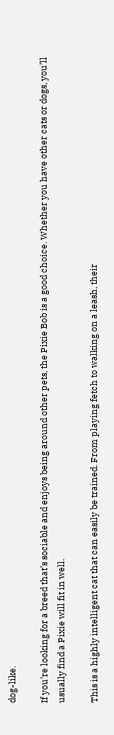dog-like.

If you’re looking for a breed that’s sociable and enjoys being around other pets, the Pixie Bob is a good choice. Whether you have other cats or dogs, you’ll usually find a Pixie will fit in well.

This is a highly intelligent cat that can easily be trained. From playing fetch to walking on a leash, their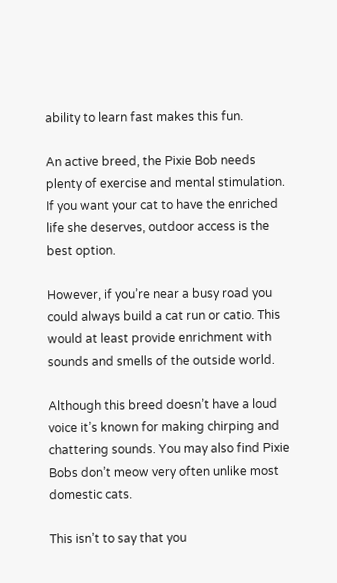ability to learn fast makes this fun.

An active breed, the Pixie Bob needs plenty of exercise and mental stimulation. If you want your cat to have the enriched life she deserves, outdoor access is the best option.

However, if you’re near a busy road you could always build a cat run or catio. This would at least provide enrichment with sounds and smells of the outside world.

Although this breed doesn’t have a loud voice it’s known for making chirping and chattering sounds. You may also find Pixie Bobs don’t meow very often unlike most domestic cats.

This isn’t to say that you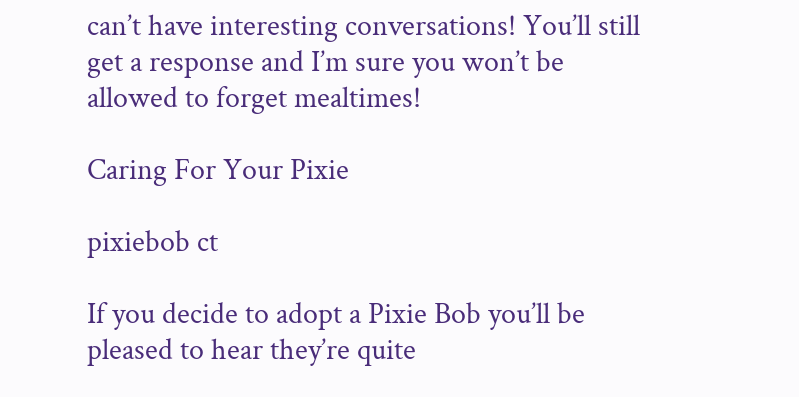can’t have interesting conversations! You’ll still get a response and I’m sure you won’t be allowed to forget mealtimes!

Caring For Your Pixie

pixiebob ct

If you decide to adopt a Pixie Bob you’ll be pleased to hear they’re quite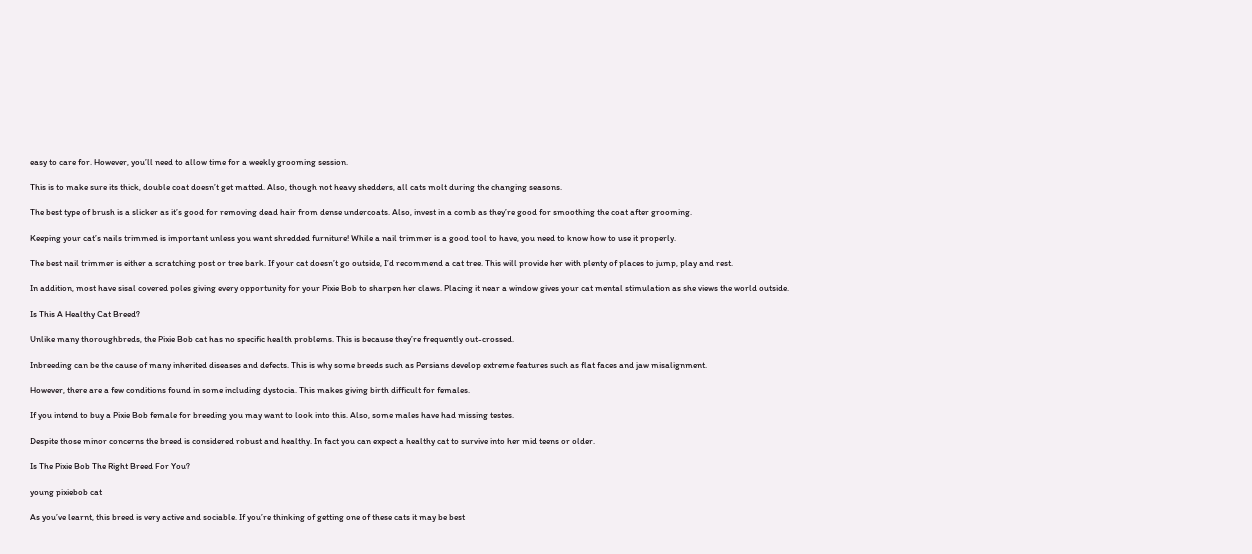easy to care for. However, you’ll need to allow time for a weekly grooming session.

This is to make sure its thick, double coat doesn’t get matted. Also, though not heavy shedders, all cats molt during the changing seasons.

The best type of brush is a slicker as it’s good for removing dead hair from dense undercoats. Also, invest in a comb as they’re good for smoothing the coat after grooming.

Keeping your cat’s nails trimmed is important unless you want shredded furniture! While a nail trimmer is a good tool to have, you need to know how to use it properly.

The best nail trimmer is either a scratching post or tree bark. If your cat doesn’t go outside, I’d recommend a cat tree. This will provide her with plenty of places to jump, play and rest.

In addition, most have sisal covered poles giving every opportunity for your Pixie Bob to sharpen her claws. Placing it near a window gives your cat mental stimulation as she views the world outside.

Is This A Healthy Cat Breed?

Unlike many thoroughbreds, the Pixie Bob cat has no specific health problems. This is because they’re frequently out-crossed.

Inbreeding can be the cause of many inherited diseases and defects. This is why some breeds such as Persians develop extreme features such as flat faces and jaw misalignment.

However, there are a few conditions found in some including dystocia. This makes giving birth difficult for females.

If you intend to buy a Pixie Bob female for breeding you may want to look into this. Also, some males have had missing testes.

Despite those minor concerns the breed is considered robust and healthy. In fact you can expect a healthy cat to survive into her mid teens or older.

Is The Pixie Bob The Right Breed For You?

young pixiebob cat

As you’ve learnt, this breed is very active and sociable. If you’re thinking of getting one of these cats it may be best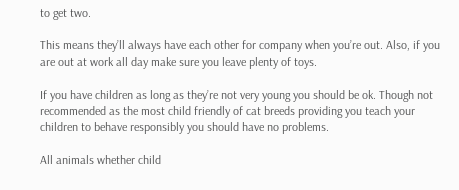to get two.

This means they’ll always have each other for company when you’re out. Also, if you are out at work all day make sure you leave plenty of toys.

If you have children as long as they’re not very young you should be ok. Though not recommended as the most child friendly of cat breeds providing you teach your children to behave responsibly you should have no problems.

All animals whether child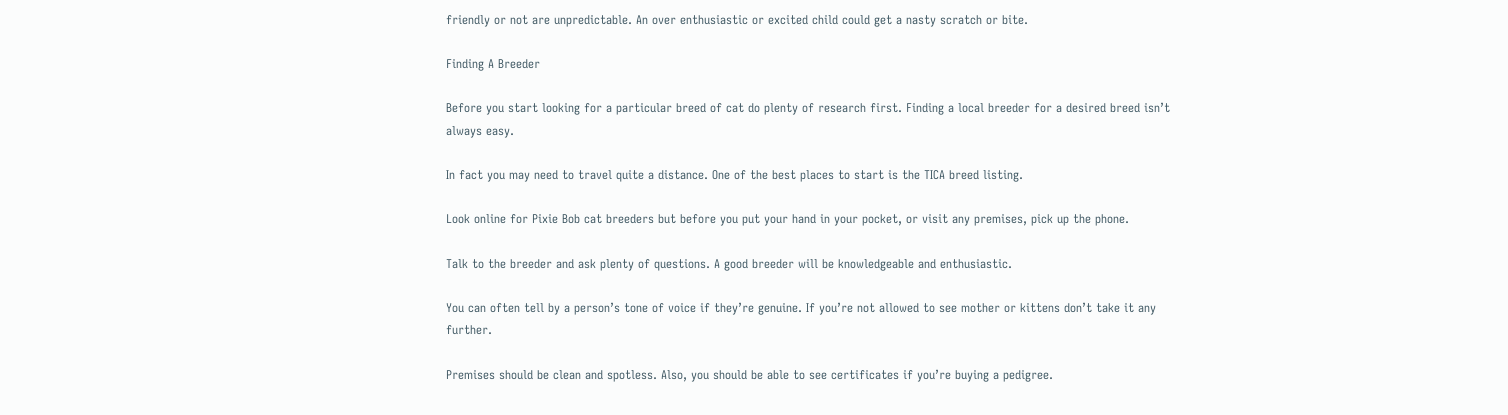friendly or not are unpredictable. An over enthusiastic or excited child could get a nasty scratch or bite.

Finding A Breeder

Before you start looking for a particular breed of cat do plenty of research first. Finding a local breeder for a desired breed isn’t always easy.

In fact you may need to travel quite a distance. One of the best places to start is the TICA breed listing.

Look online for Pixie Bob cat breeders but before you put your hand in your pocket, or visit any premises, pick up the phone.

Talk to the breeder and ask plenty of questions. A good breeder will be knowledgeable and enthusiastic.

You can often tell by a person’s tone of voice if they’re genuine. If you’re not allowed to see mother or kittens don’t take it any further.

Premises should be clean and spotless. Also, you should be able to see certificates if you’re buying a pedigree.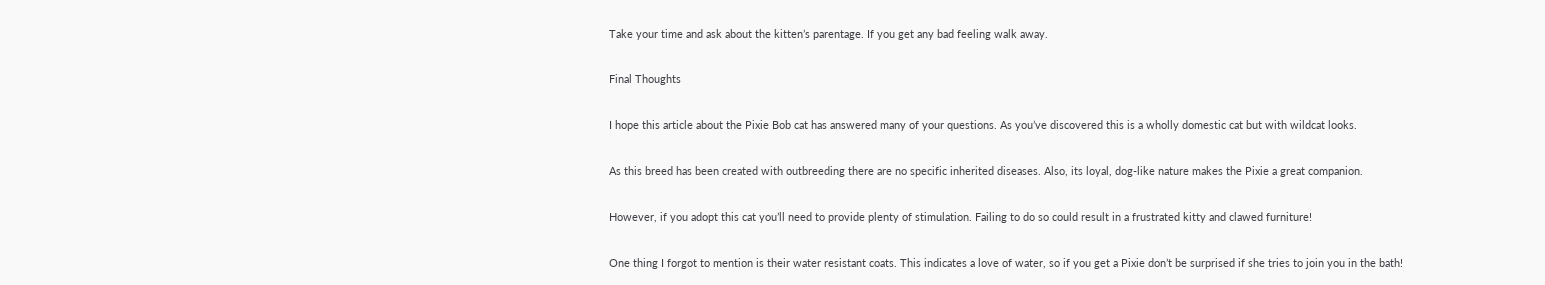Take your time and ask about the kitten’s parentage. If you get any bad feeling walk away.

Final Thoughts

I hope this article about the Pixie Bob cat has answered many of your questions. As you’ve discovered this is a wholly domestic cat but with wildcat looks.

As this breed has been created with outbreeding there are no specific inherited diseases. Also, its loyal, dog-like nature makes the Pixie a great companion.

However, if you adopt this cat you’ll need to provide plenty of stimulation. Failing to do so could result in a frustrated kitty and clawed furniture!

One thing I forgot to mention is their water resistant coats. This indicates a love of water, so if you get a Pixie don’t be surprised if she tries to join you in the bath!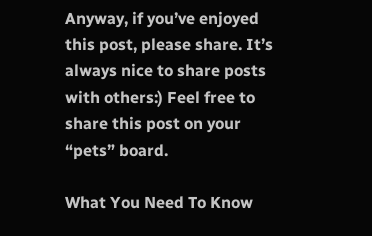Anyway, if you’ve enjoyed this post, please share. It’s always nice to share posts with others:) Feel free to share this post on your “pets” board.

What You Need To Know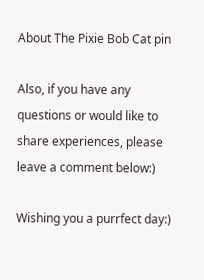About The Pixie Bob Cat pin

Also, if you have any questions or would like to share experiences, please leave a comment below:)

Wishing you a purrfect day:)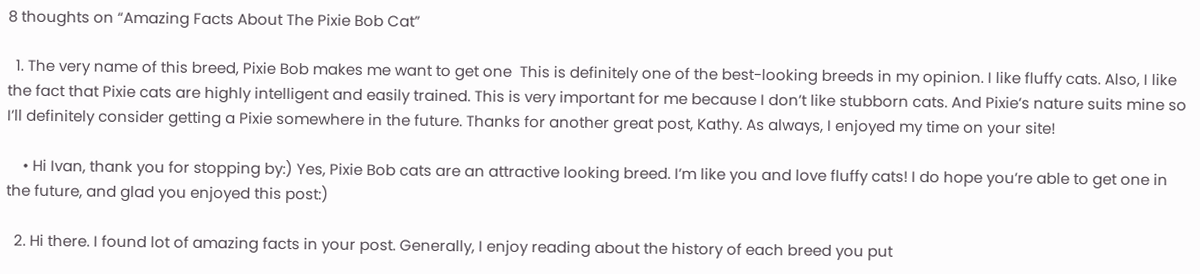8 thoughts on “Amazing Facts About The Pixie Bob Cat”

  1. The very name of this breed, Pixie Bob makes me want to get one  This is definitely one of the best-looking breeds in my opinion. I like fluffy cats. Also, I like the fact that Pixie cats are highly intelligent and easily trained. This is very important for me because I don’t like stubborn cats. And Pixie’s nature suits mine so I’ll definitely consider getting a Pixie somewhere in the future. Thanks for another great post, Kathy. As always, I enjoyed my time on your site!

    • Hi Ivan, thank you for stopping by:) Yes, Pixie Bob cats are an attractive looking breed. I’m like you and love fluffy cats! I do hope you’re able to get one in the future, and glad you enjoyed this post:)

  2. Hi there. I found lot of amazing facts in your post. Generally, I enjoy reading about the history of each breed you put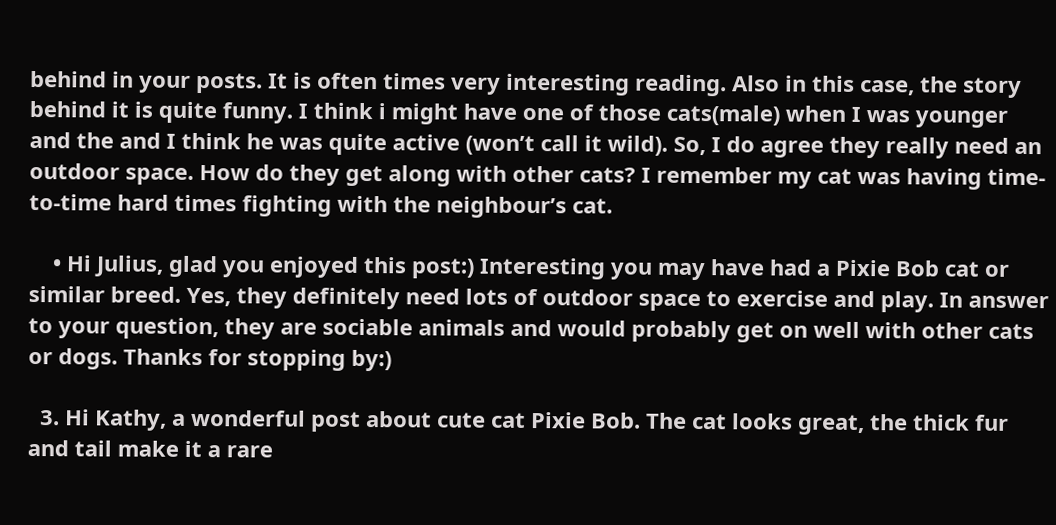behind in your posts. It is often times very interesting reading. Also in this case, the story behind it is quite funny. I think i might have one of those cats(male) when I was younger and the and I think he was quite active (won’t call it wild). So, I do agree they really need an outdoor space. How do they get along with other cats? I remember my cat was having time-to-time hard times fighting with the neighbour’s cat.

    • Hi Julius, glad you enjoyed this post:) Interesting you may have had a Pixie Bob cat or similar breed. Yes, they definitely need lots of outdoor space to exercise and play. In answer to your question, they are sociable animals and would probably get on well with other cats or dogs. Thanks for stopping by:)

  3. Hi Kathy, a wonderful post about cute cat Pixie Bob. The cat looks great, the thick fur and tail make it a rare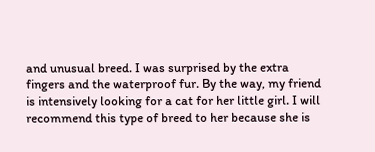and unusual breed. I was surprised by the extra fingers and the waterproof fur. By the way, my friend is intensively looking for a cat for her little girl. I will recommend this type of breed to her because she is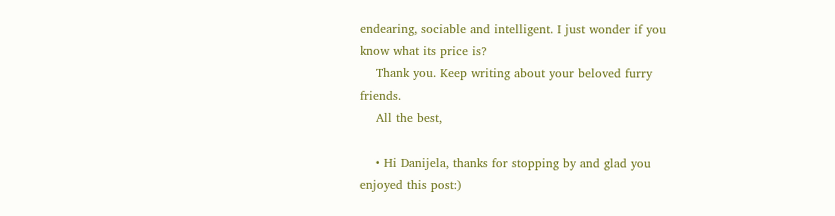endearing, sociable and intelligent. I just wonder if you know what its price is?
    Thank you. Keep writing about your beloved furry friends.
    All the best,

    • Hi Danijela, thanks for stopping by and glad you enjoyed this post:)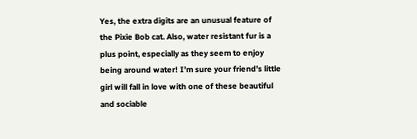Yes, the extra digits are an unusual feature of the Pixie Bob cat. Also, water resistant fur is a plus point, especially as they seem to enjoy being around water! I’m sure your friend’s little girl will fall in love with one of these beautiful and sociable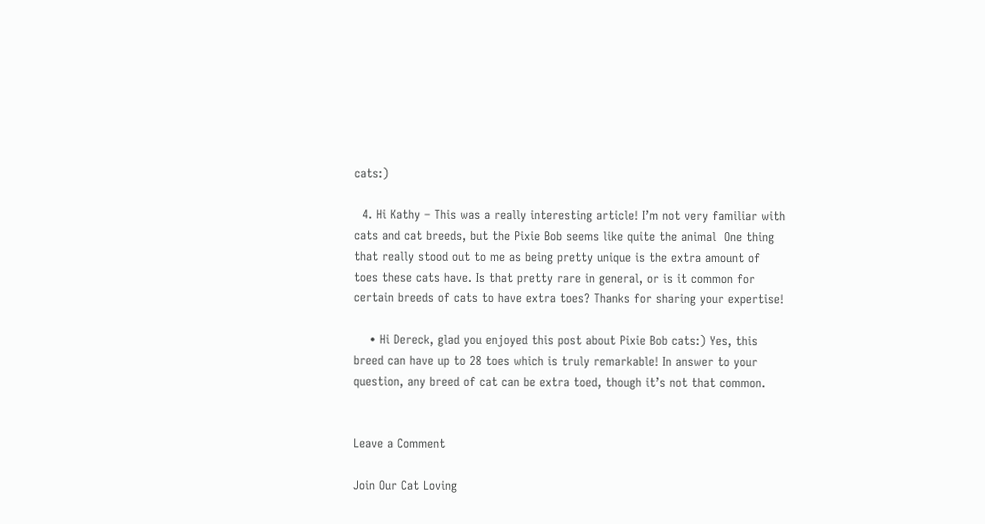cats:)

  4. Hi Kathy – This was a really interesting article! I’m not very familiar with cats and cat breeds, but the Pixie Bob seems like quite the animal  One thing that really stood out to me as being pretty unique is the extra amount of toes these cats have. Is that pretty rare in general, or is it common for certain breeds of cats to have extra toes? Thanks for sharing your expertise!

    • Hi Dereck, glad you enjoyed this post about Pixie Bob cats:) Yes, this breed can have up to 28 toes which is truly remarkable! In answer to your question, any breed of cat can be extra toed, though it’s not that common.


Leave a Comment

Join Our Cat Loving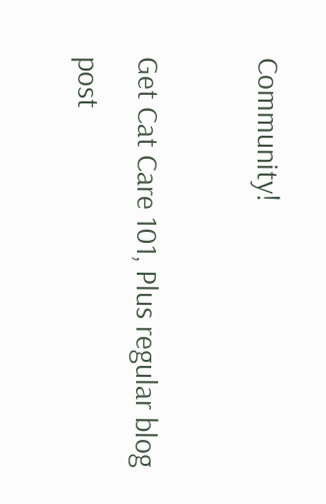Community!

Get Cat Care 101, Plus regular blog post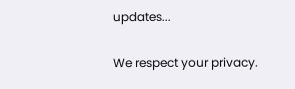updates...

We respect your privacy.